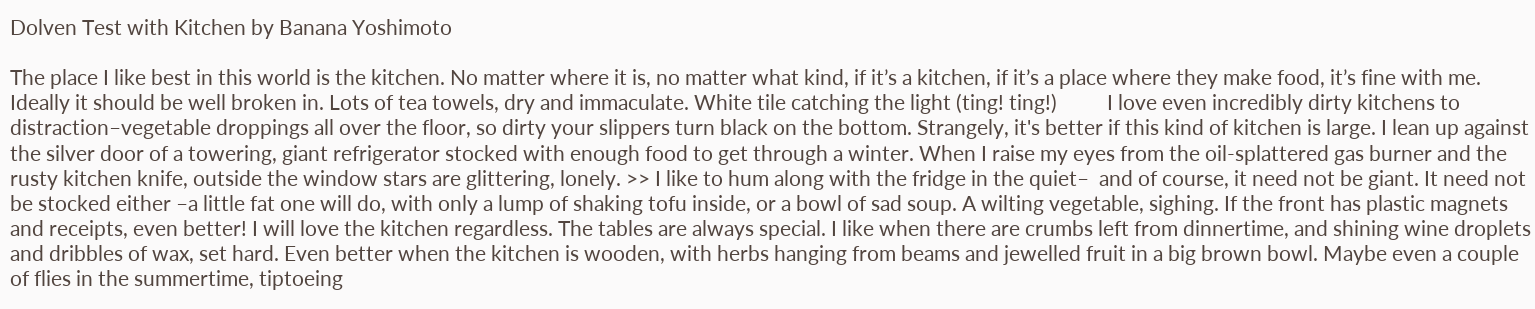Dolven Test with Kitchen by Banana Yoshimoto

The place I like best in this world is the kitchen. No matter where it is, no matter what kind, if it’s a kitchen, if it’s a place where they make food, it’s fine with me. Ideally it should be well broken in. Lots of tea towels, dry and immaculate. White tile catching the light (ting! ting!)          I love even incredibly dirty kitchens to distraction–vegetable droppings all over the floor, so dirty your slippers turn black on the bottom. Strangely, it's better if this kind of kitchen is large. I lean up against the silver door of a towering, giant refrigerator stocked with enough food to get through a winter. When I raise my eyes from the oil-splattered gas burner and the rusty kitchen knife, outside the window stars are glittering, lonely. >> I like to hum along with the fridge in the quiet–  and of course, it need not be giant. It need not be stocked either –a little fat one will do, with only a lump of shaking tofu inside, or a bowl of sad soup. A wilting vegetable, sighing. If the front has plastic magnets and receipts, even better! I will love the kitchen regardless. The tables are always special. I like when there are crumbs left from dinnertime, and shining wine droplets and dribbles of wax, set hard. Even better when the kitchen is wooden, with herbs hanging from beams and jewelled fruit in a big brown bowl. Maybe even a couple of flies in the summertime, tiptoeing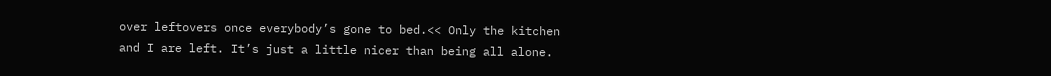over leftovers once everybody’s gone to bed.<< Only the kitchen and I are left. It’s just a little nicer than being all alone.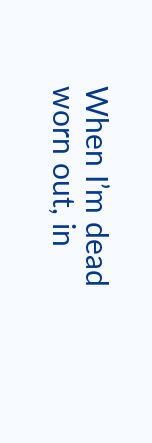When I’m dead worn out, in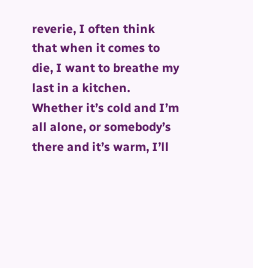reverie, I often think that when it comes to die, I want to breathe my last in a kitchen. Whether it’s cold and I’m all alone, or somebody’s there and it’s warm, I’ll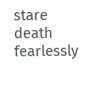stare death fearlessly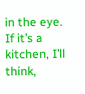in the eye. If it’s a kitchen, I’ll think,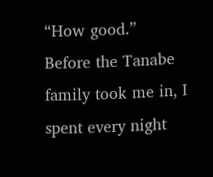“How good.”          Before the Tanabe family took me in, I spent every night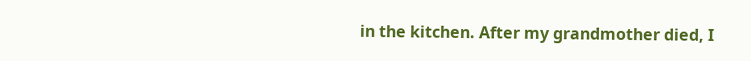in the kitchen. After my grandmother died, I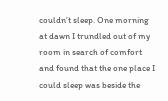couldn’t sleep. One morning at dawn I trundled out of my room in search of comfort and found that the one place I could sleep was beside the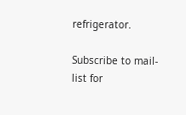refrigerator.

Subscribe to mail-list for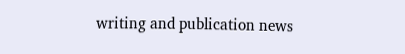writing and publication news